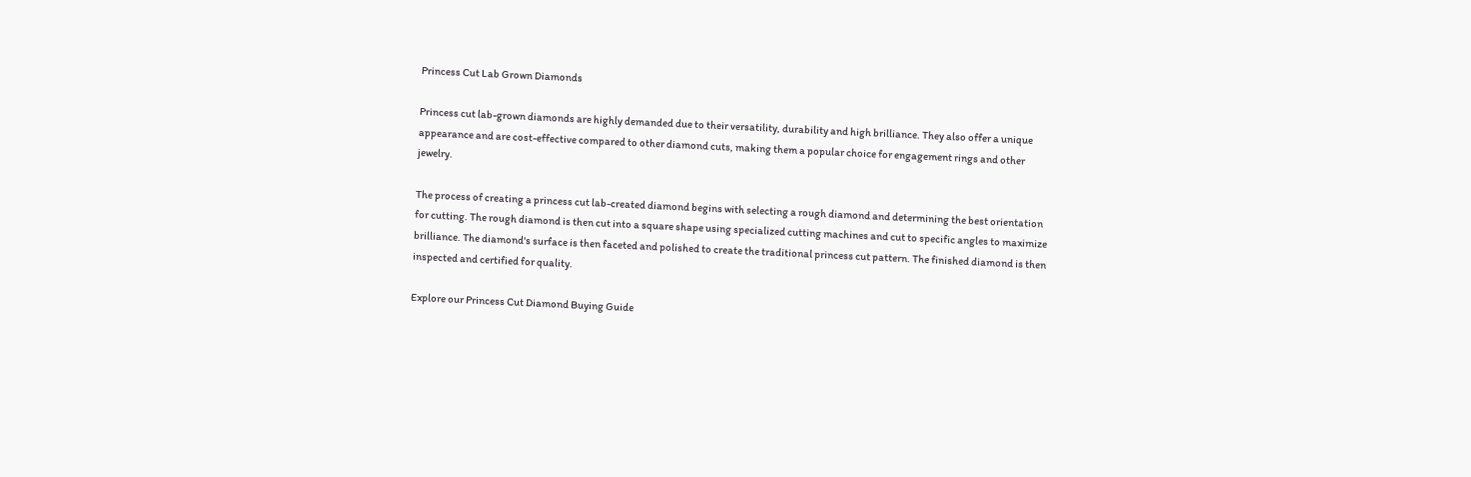Princess Cut Lab Grown Diamonds

Princess cut lab-grown diamonds are highly demanded due to their versatility, durability and high brilliance. They also offer a unique appearance and are cost-effective compared to other diamond cuts, making them a popular choice for engagement rings and other jewelry.

The process of creating a princess cut lab-created diamond begins with selecting a rough diamond and determining the best orientation for cutting. The rough diamond is then cut into a square shape using specialized cutting machines and cut to specific angles to maximize brilliance. The diamond's surface is then faceted and polished to create the traditional princess cut pattern. The finished diamond is then inspected and certified for quality.

Explore our Princess Cut Diamond Buying Guide